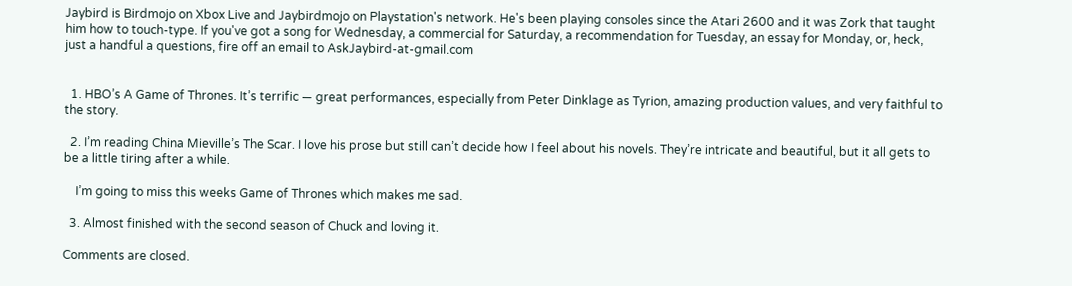Jaybird is Birdmojo on Xbox Live and Jaybirdmojo on Playstation's network. He's been playing consoles since the Atari 2600 and it was Zork that taught him how to touch-type. If you've got a song for Wednesday, a commercial for Saturday, a recommendation for Tuesday, an essay for Monday, or, heck, just a handful a questions, fire off an email to AskJaybird-at-gmail.com


  1. HBO’s A Game of Thrones. It’s terrific — great performances, especially from Peter Dinklage as Tyrion, amazing production values, and very faithful to the story.

  2. I’m reading China Mieville’s The Scar. I love his prose but still can’t decide how I feel about his novels. They’re intricate and beautiful, but it all gets to be a little tiring after a while.

    I’m going to miss this weeks Game of Thrones which makes me sad.

  3. Almost finished with the second season of Chuck and loving it.

Comments are closed.